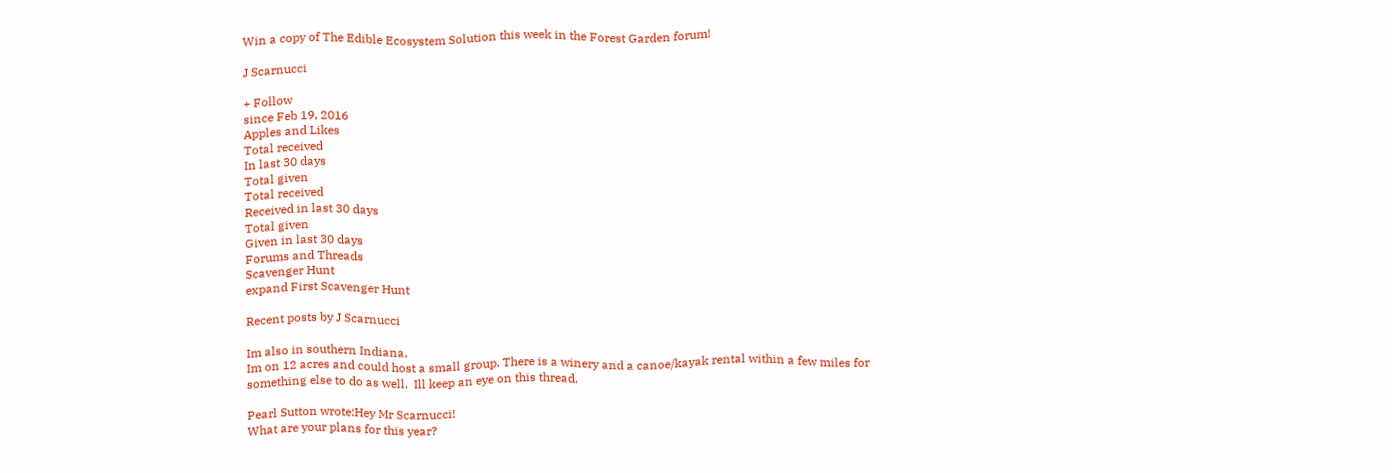Win a copy of The Edible Ecosystem Solution this week in the Forest Garden forum!

J Scarnucci

+ Follow
since Feb 19, 2016
Apples and Likes
Total received
In last 30 days
Total given
Total received
Received in last 30 days
Total given
Given in last 30 days
Forums and Threads
Scavenger Hunt
expand First Scavenger Hunt

Recent posts by J Scarnucci

Im also in southern Indiana.
Im on 12 acres and could host a small group. There is a winery and a canoe/kayak rental within a few miles for something else to do as well.  Ill keep an eye on this thread.

Pearl Sutton wrote:Hey Mr Scarnucci!
What are your plans for this year?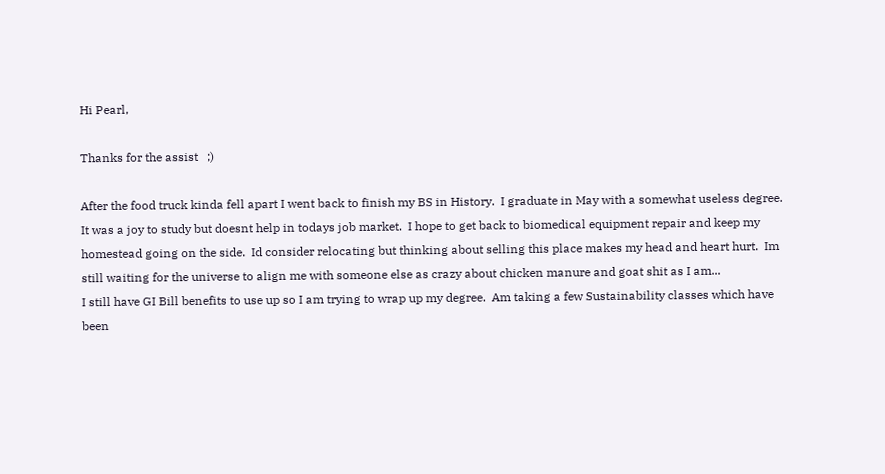Hi Pearl,

Thanks for the assist   ;)

After the food truck kinda fell apart I went back to finish my BS in History.  I graduate in May with a somewhat useless degree.  It was a joy to study but doesnt help in todays job market.  I hope to get back to biomedical equipment repair and keep my homestead going on the side.  Id consider relocating but thinking about selling this place makes my head and heart hurt.  Im still waiting for the universe to align me with someone else as crazy about chicken manure and goat shit as I am...
I still have GI Bill benefits to use up so I am trying to wrap up my degree.  Am taking a few Sustainability classes which have been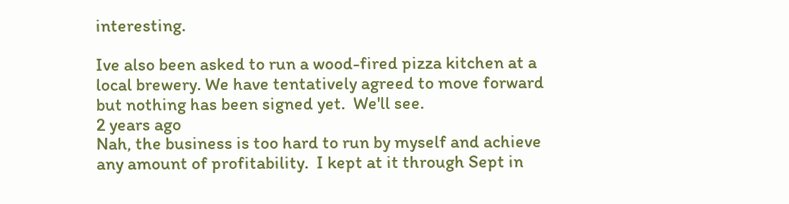interesting.

Ive also been asked to run a wood-fired pizza kitchen at a local brewery. We have tentatively agreed to move forward but nothing has been signed yet.  We'll see.
2 years ago
Nah, the business is too hard to run by myself and achieve any amount of profitability.  I kept at it through Sept in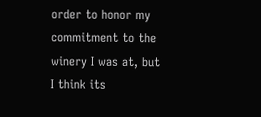order to honor my commitment to the winery I was at, but I think its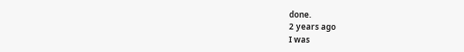done.
2 years ago
I was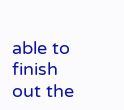able to finish out the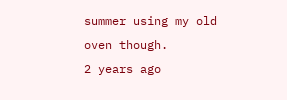summer using my old oven though.
2 years ago